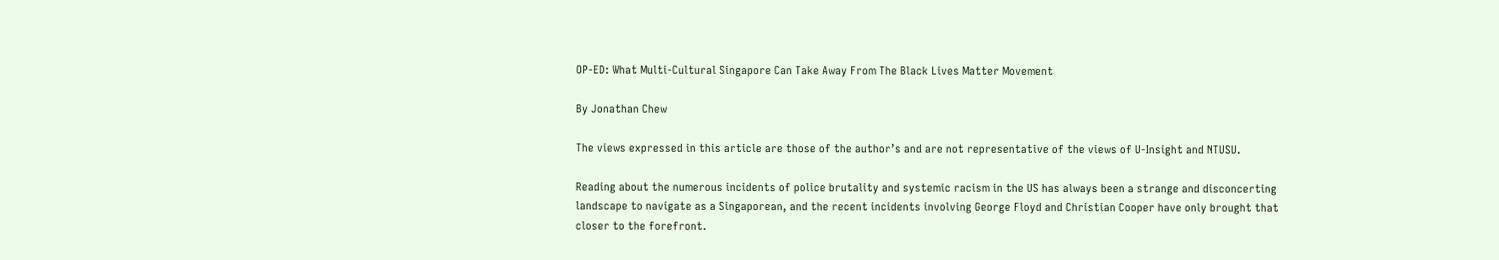OP-ED: What Multi-Cultural Singapore Can Take Away From The Black Lives Matter Movement

By Jonathan Chew

The views expressed in this article are those of the author’s and are not representative of the views of U-Insight and NTUSU.

Reading about the numerous incidents of police brutality and systemic racism in the US has always been a strange and disconcerting landscape to navigate as a Singaporean, and the recent incidents involving George Floyd and Christian Cooper have only brought that closer to the forefront.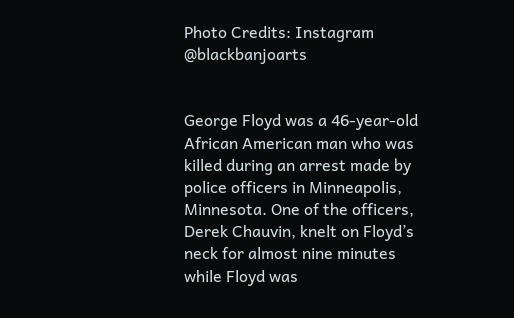Photo Credits: Instagram @blackbanjoarts


George Floyd was a 46-year-old African American man who was killed during an arrest made by police officers in Minneapolis, Minnesota. One of the officers, Derek Chauvin, knelt on Floyd’s neck for almost nine minutes while Floyd was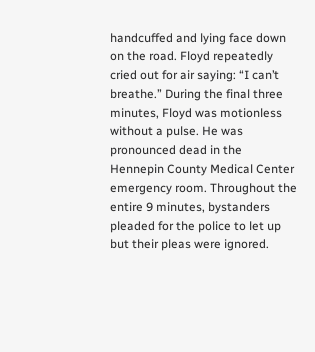handcuffed and lying face down on the road. Floyd repeatedly cried out for air saying: “I can’t breathe.” During the final three minutes, Floyd was motionless without a pulse. He was pronounced dead in the Hennepin County Medical Center emergency room. Throughout the entire 9 minutes, bystanders pleaded for the police to let up but their pleas were ignored.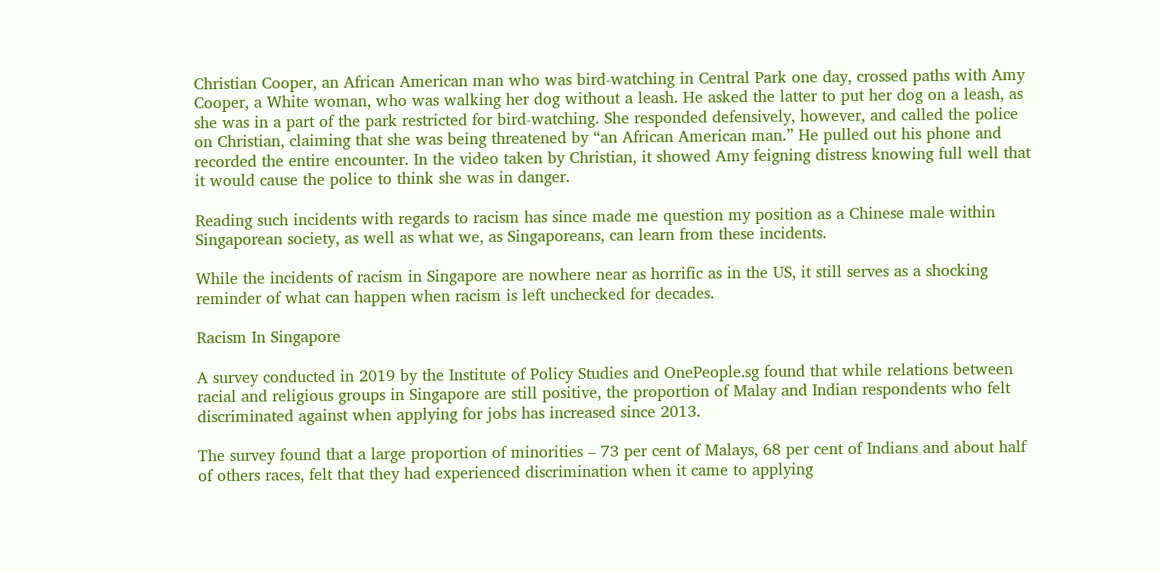Christian Cooper, an African American man who was bird-watching in Central Park one day, crossed paths with Amy Cooper, a White woman, who was walking her dog without a leash. He asked the latter to put her dog on a leash, as she was in a part of the park restricted for bird-watching. She responded defensively, however, and called the police on Christian, claiming that she was being threatened by “an African American man.” He pulled out his phone and recorded the entire encounter. In the video taken by Christian, it showed Amy feigning distress knowing full well that it would cause the police to think she was in danger.

Reading such incidents with regards to racism has since made me question my position as a Chinese male within Singaporean society, as well as what we, as Singaporeans, can learn from these incidents.

While the incidents of racism in Singapore are nowhere near as horrific as in the US, it still serves as a shocking reminder of what can happen when racism is left unchecked for decades.

Racism In Singapore

A survey conducted in 2019 by the Institute of Policy Studies and OnePeople.sg found that while relations between racial and religious groups in Singapore are still positive, the proportion of Malay and Indian respondents who felt discriminated against when applying for jobs has increased since 2013.

The survey found that a large proportion of minorities – 73 per cent of Malays, 68 per cent of Indians and about half of others races, felt that they had experienced discrimination when it came to applying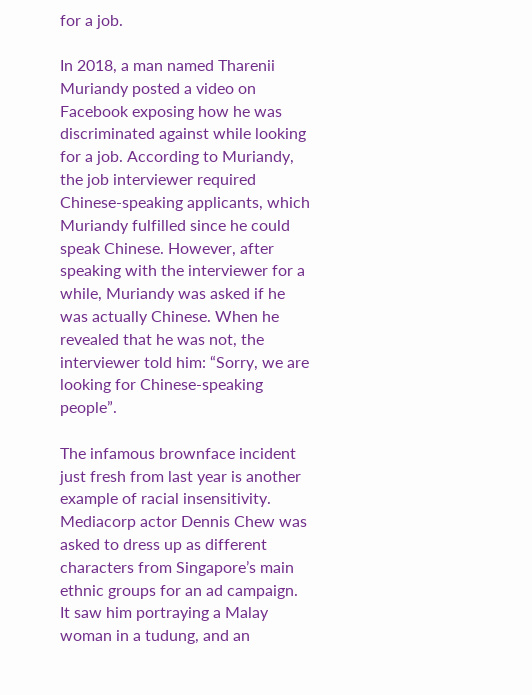for a job.

In 2018, a man named Tharenii Muriandy posted a video on Facebook exposing how he was discriminated against while looking for a job. According to Muriandy, the job interviewer required Chinese-speaking applicants, which Muriandy fulfilled since he could speak Chinese. However, after speaking with the interviewer for a while, Muriandy was asked if he was actually Chinese. When he revealed that he was not, the interviewer told him: “Sorry, we are looking for Chinese-speaking people”.

The infamous brownface incident just fresh from last year is another example of racial insensitivity. Mediacorp actor Dennis Chew was asked to dress up as different characters from Singapore’s main ethnic groups for an ad campaign. It saw him portraying a Malay woman in a tudung, and an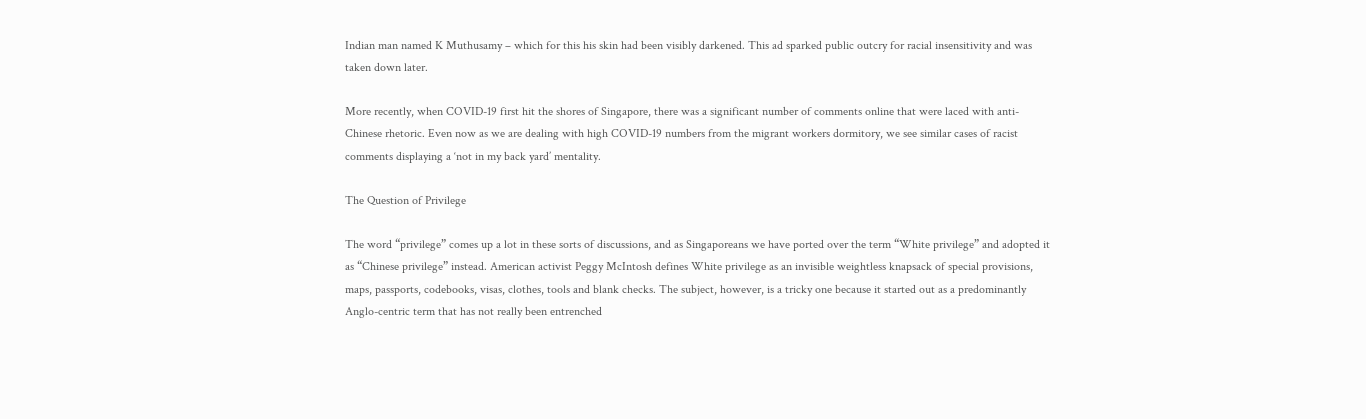Indian man named K Muthusamy – which for this his skin had been visibly darkened. This ad sparked public outcry for racial insensitivity and was taken down later.

More recently, when COVID-19 first hit the shores of Singapore, there was a significant number of comments online that were laced with anti-Chinese rhetoric. Even now as we are dealing with high COVID-19 numbers from the migrant workers dormitory, we see similar cases of racist comments displaying a ‘not in my back yard’ mentality.

The Question of Privilege

The word “privilege” comes up a lot in these sorts of discussions, and as Singaporeans we have ported over the term “White privilege” and adopted it as “Chinese privilege” instead. American activist Peggy McIntosh defines White privilege as an invisible weightless knapsack of special provisions, maps, passports, codebooks, visas, clothes, tools and blank checks. The subject, however, is a tricky one because it started out as a predominantly Anglo-centric term that has not really been entrenched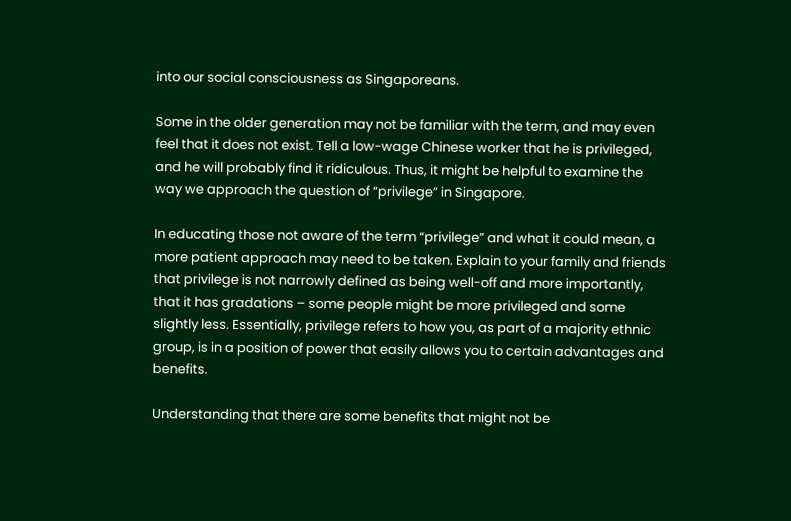into our social consciousness as Singaporeans.

Some in the older generation may not be familiar with the term, and may even feel that it does not exist. Tell a low-wage Chinese worker that he is privileged, and he will probably find it ridiculous. Thus, it might be helpful to examine the way we approach the question of “privilege” in Singapore.

In educating those not aware of the term “privilege” and what it could mean, a more patient approach may need to be taken. Explain to your family and friends that privilege is not narrowly defined as being well-off and more importantly, that it has gradations – some people might be more privileged and some slightly less. Essentially, privilege refers to how you, as part of a majority ethnic group, is in a position of power that easily allows you to certain advantages and benefits.

Understanding that there are some benefits that might not be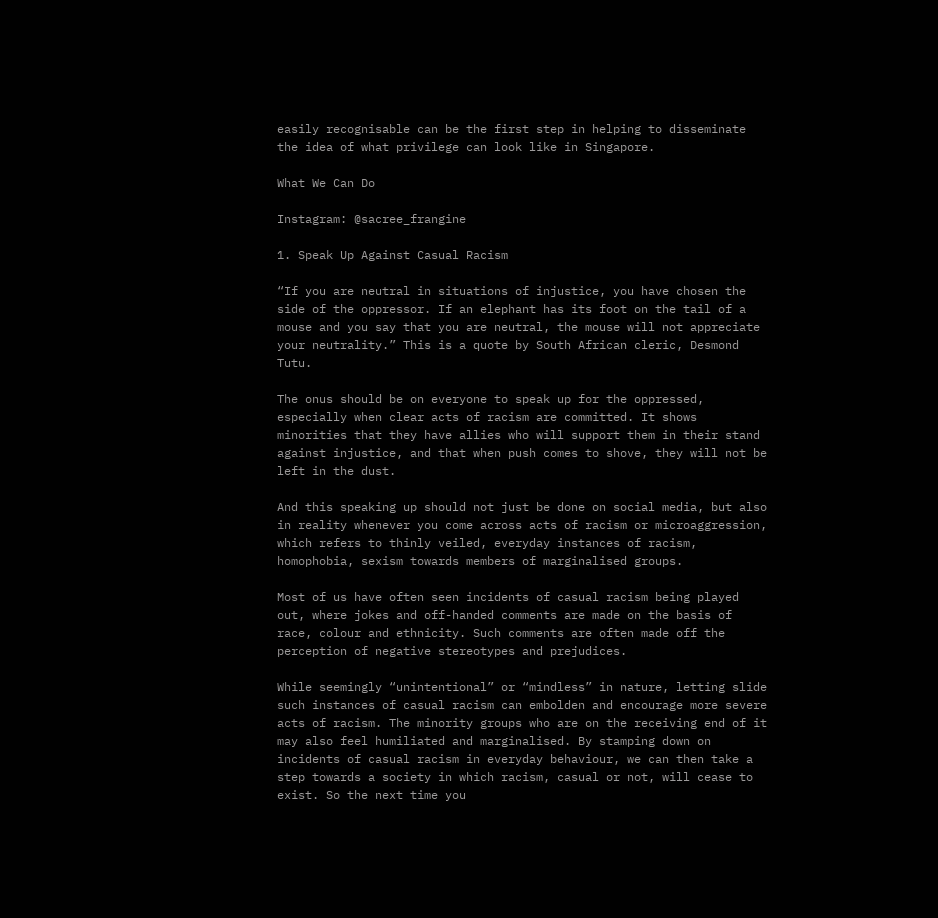easily recognisable can be the first step in helping to disseminate the idea of what privilege can look like in Singapore.

What We Can Do

Instagram: @sacree_frangine

1. Speak Up Against Casual Racism

“If you are neutral in situations of injustice, you have chosen the side of the oppressor. If an elephant has its foot on the tail of a mouse and you say that you are neutral, the mouse will not appreciate your neutrality.” This is a quote by South African cleric, Desmond Tutu.

The onus should be on everyone to speak up for the oppressed, especially when clear acts of racism are committed. It shows minorities that they have allies who will support them in their stand against injustice, and that when push comes to shove, they will not be left in the dust.

And this speaking up should not just be done on social media, but also in reality whenever you come across acts of racism or microaggression, which refers to thinly veiled, everyday instances of racism, homophobia, sexism towards members of marginalised groups.

Most of us have often seen incidents of casual racism being played out, where jokes and off-handed comments are made on the basis of race, colour and ethnicity. Such comments are often made off the perception of negative stereotypes and prejudices.

While seemingly “unintentional” or “mindless” in nature, letting slide such instances of casual racism can embolden and encourage more severe acts of racism. The minority groups who are on the receiving end of it may also feel humiliated and marginalised. By stamping down on incidents of casual racism in everyday behaviour, we can then take a step towards a society in which racism, casual or not, will cease to exist. So the next time you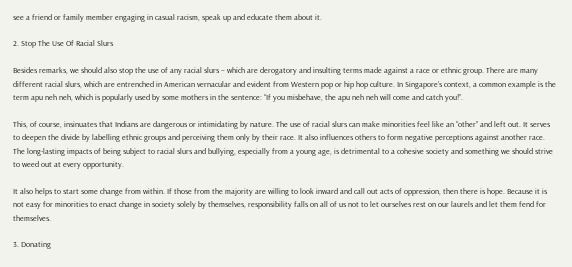see a friend or family member engaging in casual racism, speak up and educate them about it.

2. Stop The Use Of Racial Slurs

Besides remarks, we should also stop the use of any racial slurs – which are derogatory and insulting terms made against a race or ethnic group. There are many different racial slurs, which are entrenched in American vernacular and evident from Western pop or hip hop culture. In Singapore’s context, a common example is the term apu neh neh, which is popularly used by some mothers in the sentence: “If you misbehave, the apu neh neh will come and catch you!”.

This, of course, insinuates that Indians are dangerous or intimidating by nature. The use of racial slurs can make minorities feel like an “other” and left out. It serves to deepen the divide by labelling ethnic groups and perceiving them only by their race. It also influences others to form negative perceptions against another race. The long-lasting impacts of being subject to racial slurs and bullying, especially from a young age, is detrimental to a cohesive society and something we should strive to weed out at every opportunity.

It also helps to start some change from within. If those from the majority are willing to look inward and call out acts of oppression, then there is hope. Because it is not easy for minorities to enact change in society solely by themselves, responsibility falls on all of us not to let ourselves rest on our laurels and let them fend for themselves.

3. Donating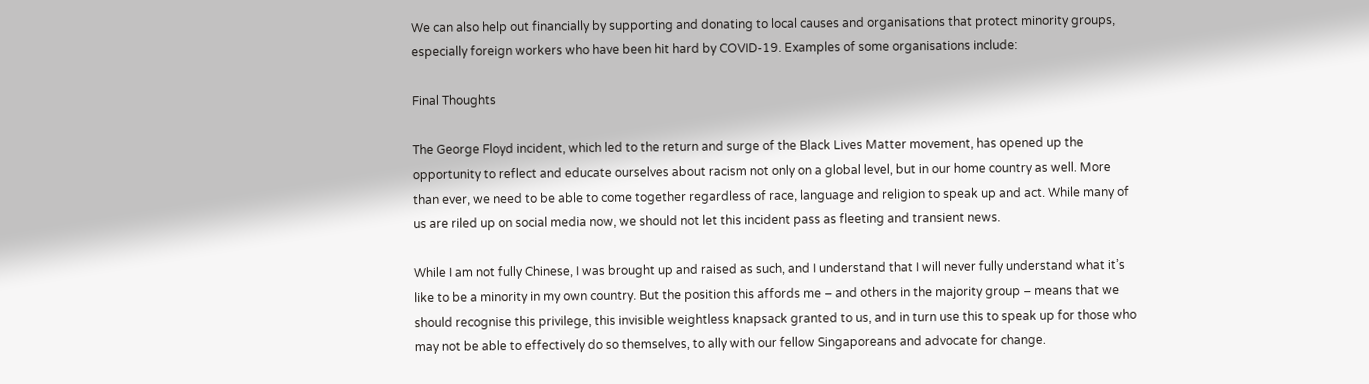We can also help out financially by supporting and donating to local causes and organisations that protect minority groups, especially foreign workers who have been hit hard by COVID-19. Examples of some organisations include:

Final Thoughts

The George Floyd incident, which led to the return and surge of the Black Lives Matter movement, has opened up the opportunity to reflect and educate ourselves about racism not only on a global level, but in our home country as well. More than ever, we need to be able to come together regardless of race, language and religion to speak up and act. While many of us are riled up on social media now, we should not let this incident pass as fleeting and transient news.

While I am not fully Chinese, I was brought up and raised as such, and I understand that I will never fully understand what it’s like to be a minority in my own country. But the position this affords me – and others in the majority group – means that we should recognise this privilege, this invisible weightless knapsack granted to us, and in turn use this to speak up for those who may not be able to effectively do so themselves, to ally with our fellow Singaporeans and advocate for change.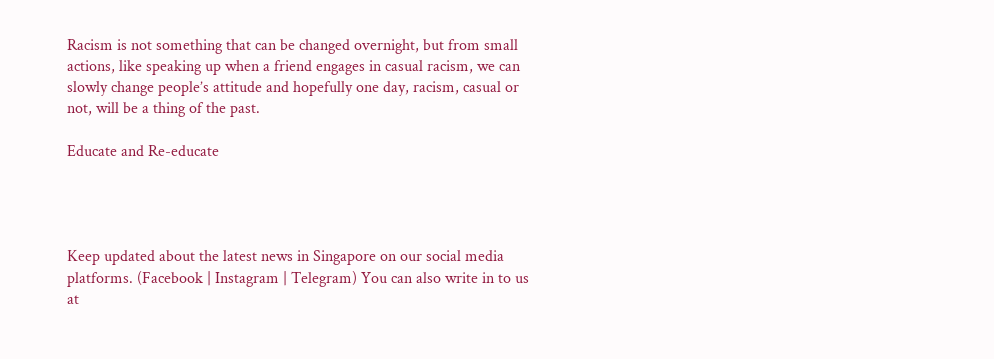Racism is not something that can be changed overnight, but from small actions, like speaking up when a friend engages in casual racism, we can slowly change people’s attitude and hopefully one day, racism, casual or not, will be a thing of the past.

Educate and Re-educate




Keep updated about the latest news in Singapore on our social media platforms. (Facebook | Instagram | Telegram) You can also write in to us at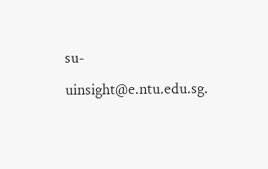su-uinsight@e.ntu.edu.sg.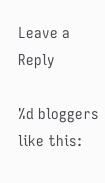Leave a Reply

%d bloggers like this: